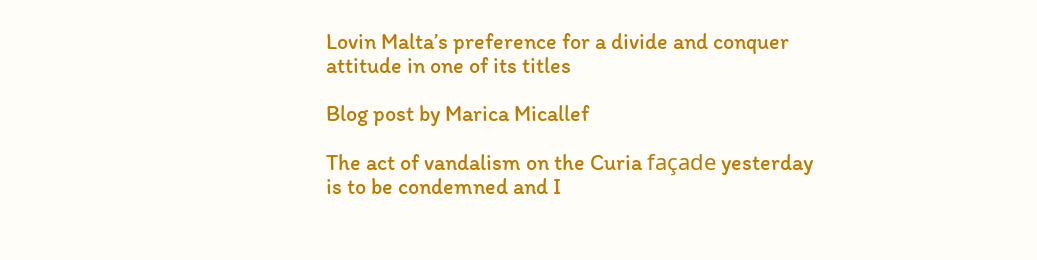Lovin Malta’s preference for a divide and conquer attitude in one of its titles

Blog post by Marica Micallef

The act of vandalism on the Curia façade yesterday is to be condemned and I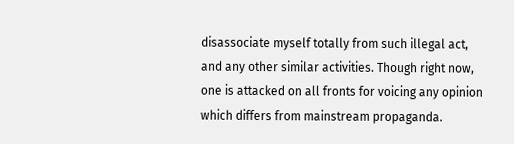disassociate myself totally from such illegal act, and any other similar activities. Though right now, one is attacked on all fronts for voicing any opinion which differs from mainstream propaganda.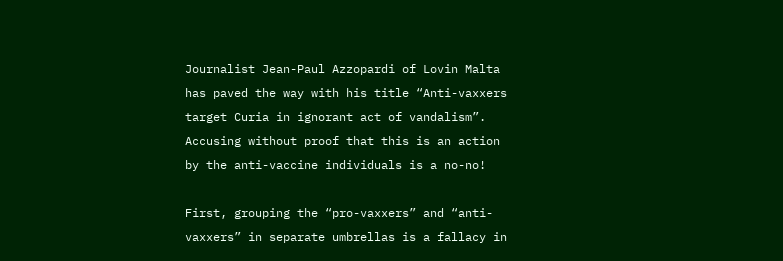Journalist Jean-Paul Azzopardi of Lovin Malta has paved the way with his title “Anti-vaxxers target Curia in ignorant act of vandalism”. Accusing without proof that this is an action by the anti-vaccine individuals is a no-no!

First, grouping the “pro-vaxxers” and “anti-vaxxers” in separate umbrellas is a fallacy in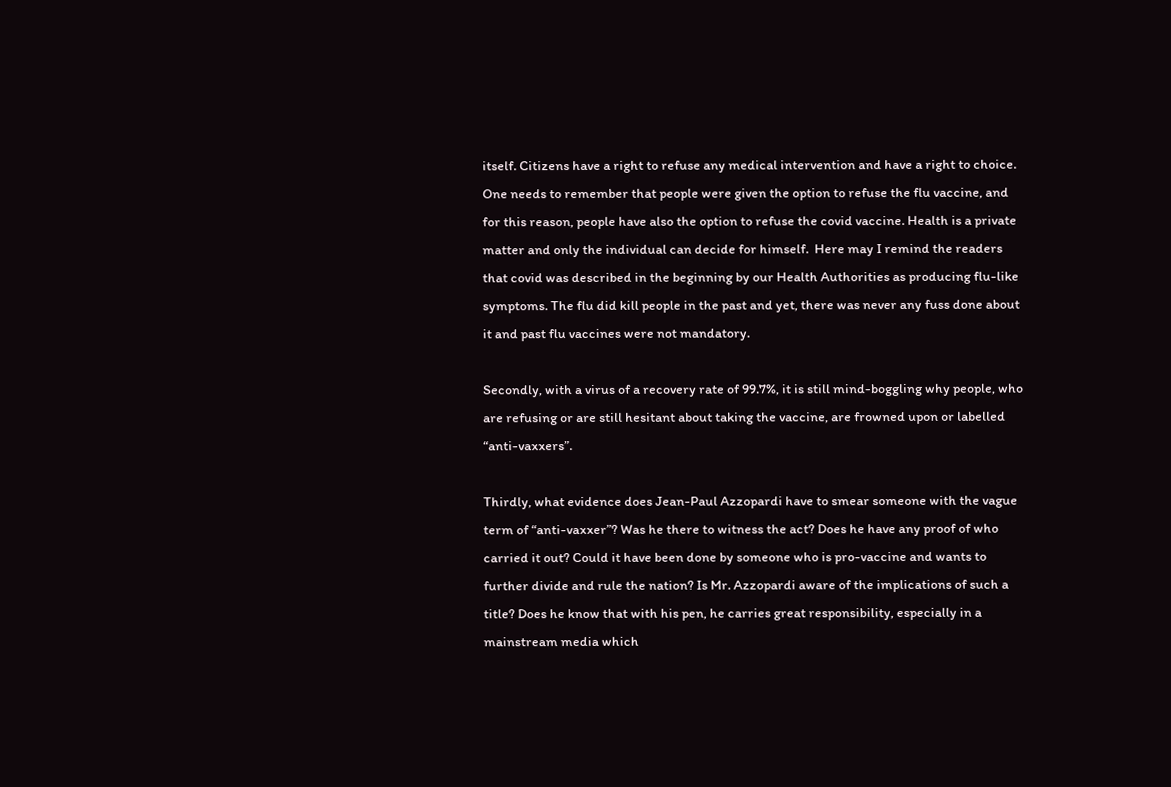itself. Citizens have a right to refuse any medical intervention and have a right to choice. One needs to remember that people were given the option to refuse the flu vaccine, and for this reason, people have also the option to refuse the covid vaccine. Health is a private matter and only the individual can decide for himself.  Here may I remind the readers that covid was described in the beginning by our Health Authorities as producing flu-like symptoms. The flu did kill people in the past and yet, there was never any fuss done about it and past flu vaccines were not mandatory.

Secondly, with a virus of a recovery rate of 99.7%, it is still mind-boggling why people, who are refusing or are still hesitant about taking the vaccine, are frowned upon or labelled “anti-vaxxers”.

Thirdly, what evidence does Jean-Paul Azzopardi have to smear someone with the vague term of “anti-vaxxer”? Was he there to witness the act? Does he have any proof of who carried it out? Could it have been done by someone who is pro-vaccine and wants to further divide and rule the nation? Is Mr. Azzopardi aware of the implications of such a title? Does he know that with his pen, he carries great responsibility, especially in a mainstream media which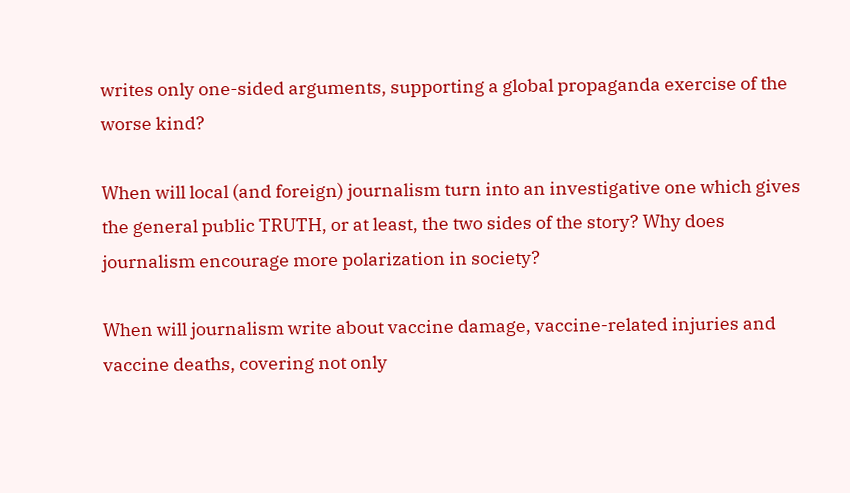writes only one-sided arguments, supporting a global propaganda exercise of the worse kind?

When will local (and foreign) journalism turn into an investigative one which gives the general public TRUTH, or at least, the two sides of the story? Why does journalism encourage more polarization in society?

When will journalism write about vaccine damage, vaccine-related injuries and vaccine deaths, covering not only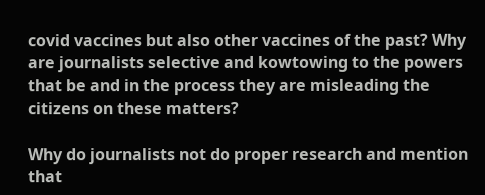covid vaccines but also other vaccines of the past? Why are journalists selective and kowtowing to the powers that be and in the process they are misleading the citizens on these matters?

Why do journalists not do proper research and mention that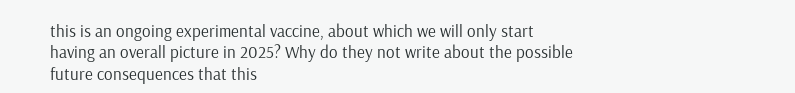this is an ongoing experimental vaccine, about which we will only start having an overall picture in 2025? Why do they not write about the possible future consequences that this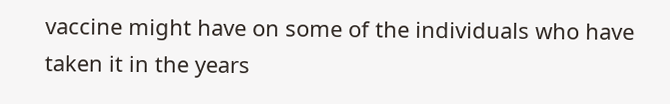vaccine might have on some of the individuals who have taken it in the years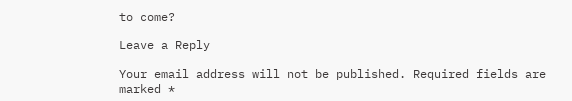to come?

Leave a Reply

Your email address will not be published. Required fields are marked *